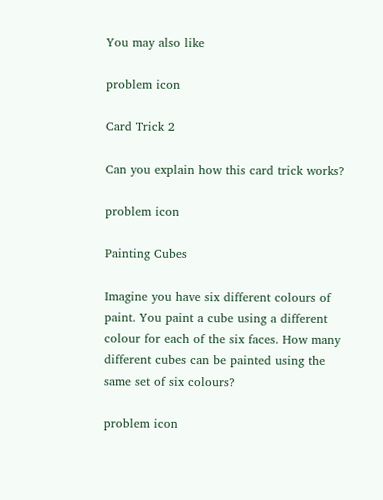You may also like

problem icon

Card Trick 2

Can you explain how this card trick works?

problem icon

Painting Cubes

Imagine you have six different colours of paint. You paint a cube using a different colour for each of the six faces. How many different cubes can be painted using the same set of six colours?

problem icon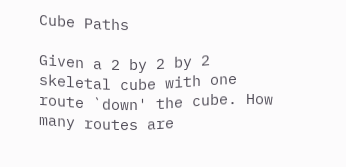Cube Paths

Given a 2 by 2 by 2 skeletal cube with one route `down' the cube. How many routes are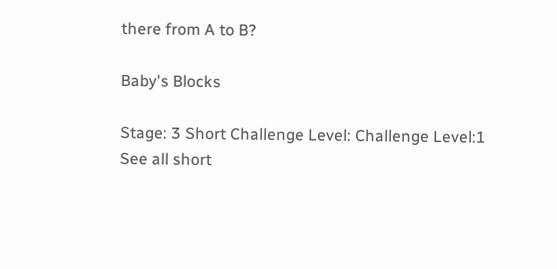there from A to B?

Baby's Blocks

Stage: 3 Short Challenge Level: Challenge Level:1
See all short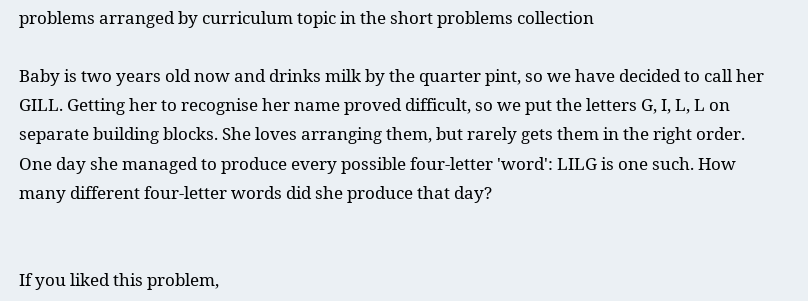problems arranged by curriculum topic in the short problems collection

Baby is two years old now and drinks milk by the quarter pint, so we have decided to call her GILL. Getting her to recognise her name proved difficult, so we put the letters G, I, L, L on separate building blocks. She loves arranging them, but rarely gets them in the right order. One day she managed to produce every possible four-letter 'word': LILG is one such. How many different four-letter words did she produce that day?


If you liked this problem,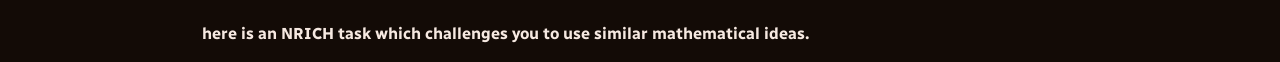here is an NRICH task which challenges you to use similar mathematical ideas.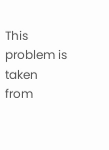This problem is taken from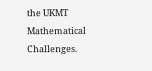the UKMT Mathematical Challenges.